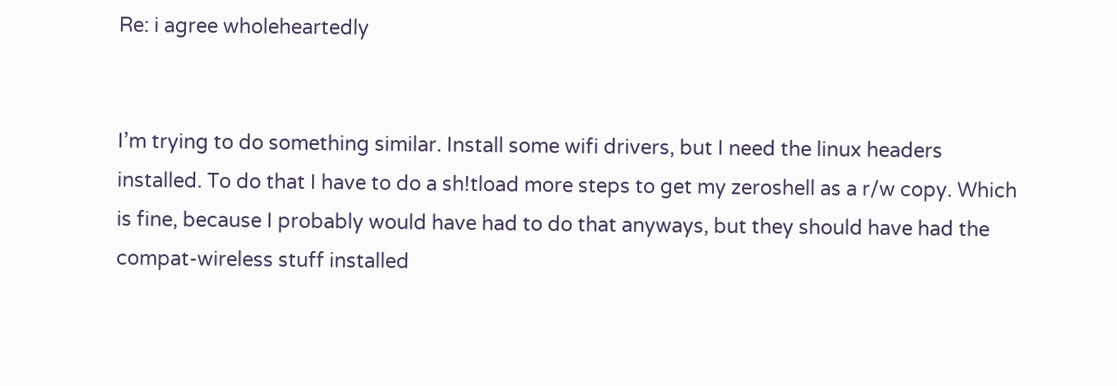Re: i agree wholeheartedly


I’m trying to do something similar. Install some wifi drivers, but I need the linux headers installed. To do that I have to do a sh!tload more steps to get my zeroshell as a r/w copy. Which is fine, because I probably would have had to do that anyways, but they should have had the compat-wireless stuff installed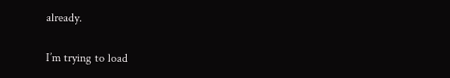already.

I’m trying to load